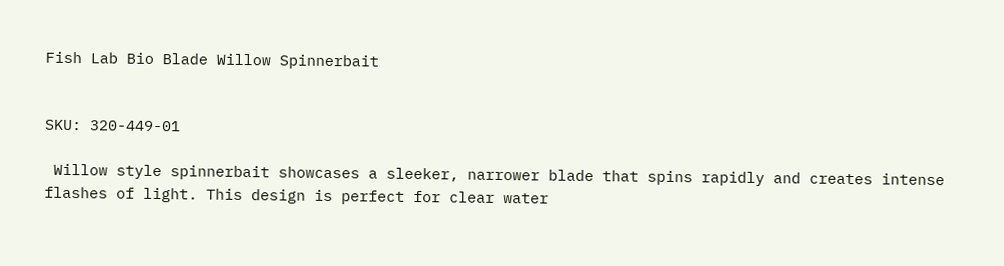Fish Lab Bio Blade Willow Spinnerbait


SKU: 320-449-01

 Willow style spinnerbait showcases a sleeker, narrower blade that spins rapidly and creates intense flashes of light. This design is perfect for clear water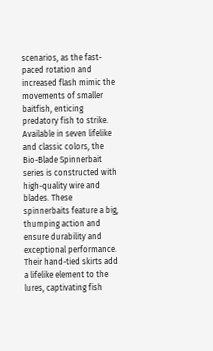scenarios, as the fast-paced rotation and increased flash mimic the movements of smaller baitfish, enticing predatory fish to strike.  Available in seven lifelike and classic colors, the Bio-Blade Spinnerbait series is constructed with high-quality wire and blades. These spinnerbaits feature a big, thumping action and ensure durability and exceptional performance. Their hand-tied skirts add a lifelike element to the lures, captivating fish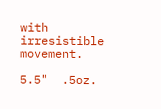with irresistible movement.

5.5"  .5oz.